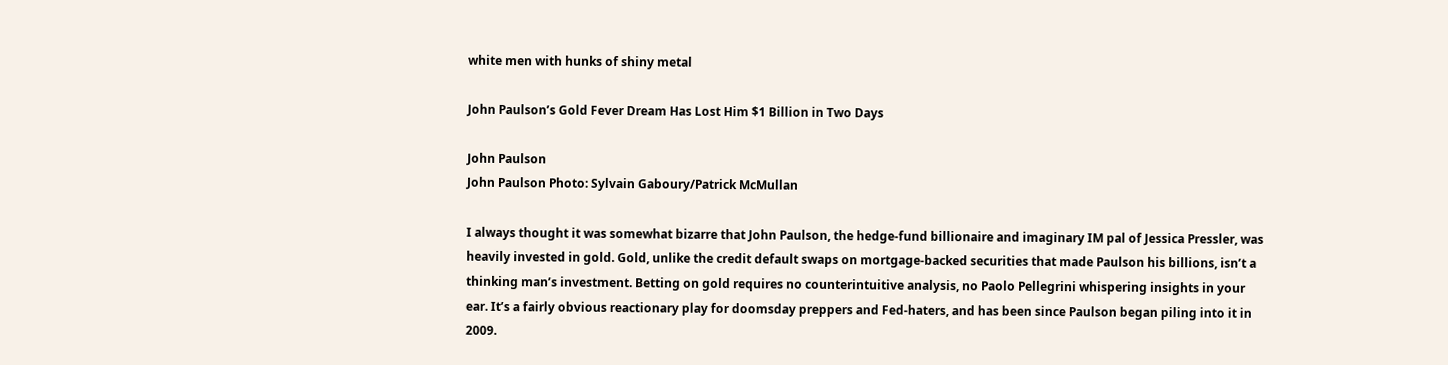white men with hunks of shiny metal

John Paulson’s Gold Fever Dream Has Lost Him $1 Billion in Two Days

John Paulson
John Paulson Photo: Sylvain Gaboury/Patrick McMullan

I always thought it was somewhat bizarre that John Paulson, the hedge-fund billionaire and imaginary IM pal of Jessica Pressler, was heavily invested in gold. Gold, unlike the credit default swaps on mortgage-backed securities that made Paulson his billions, isn’t a thinking man’s investment. Betting on gold requires no counterintuitive analysis, no Paolo Pellegrini whispering insights in your ear. It’s a fairly obvious reactionary play for doomsday preppers and Fed-haters, and has been since Paulson began piling into it in 2009.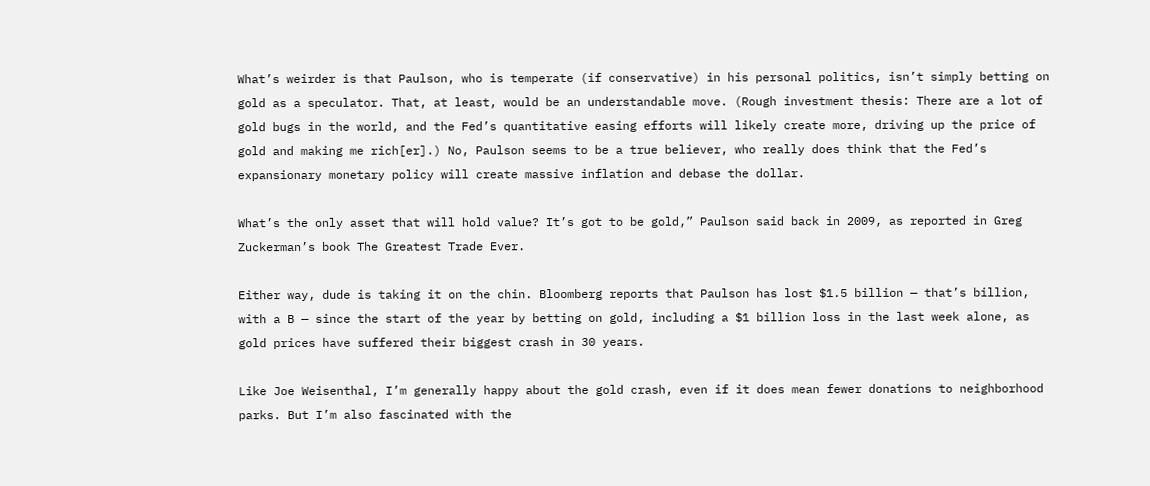What’s weirder is that Paulson, who is temperate (if conservative) in his personal politics, isn’t simply betting on gold as a speculator. That, at least, would be an understandable move. (Rough investment thesis: There are a lot of gold bugs in the world, and the Fed’s quantitative easing efforts will likely create more, driving up the price of gold and making me rich[er].) No, Paulson seems to be a true believer, who really does think that the Fed’s expansionary monetary policy will create massive inflation and debase the dollar.

What’s the only asset that will hold value? It’s got to be gold,” Paulson said back in 2009, as reported in Greg Zuckerman’s book The Greatest Trade Ever.

Either way, dude is taking it on the chin. Bloomberg reports that Paulson has lost $1.5 billion — that’s billion, with a B — since the start of the year by betting on gold, including a $1 billion loss in the last week alone, as gold prices have suffered their biggest crash in 30 years.

Like Joe Weisenthal, I’m generally happy about the gold crash, even if it does mean fewer donations to neighborhood parks. But I’m also fascinated with the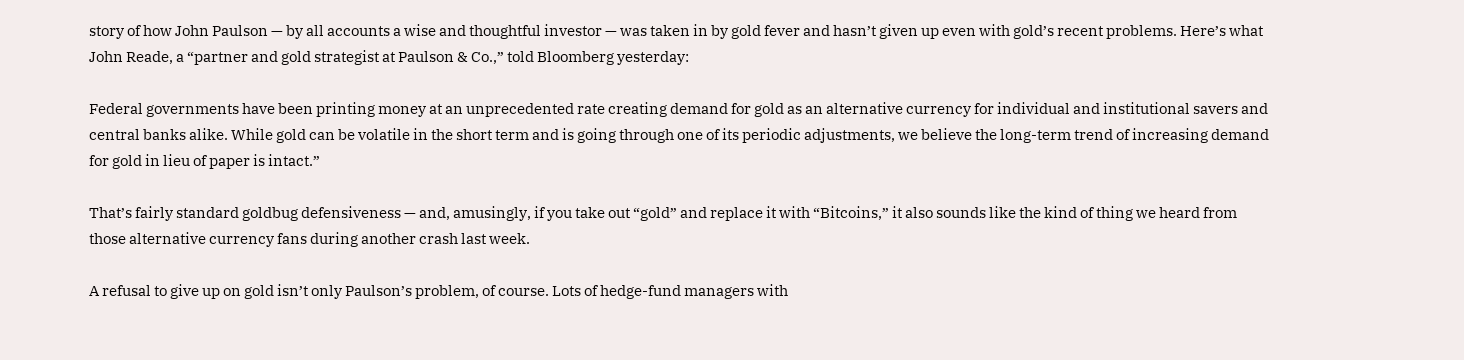story of how John Paulson — by all accounts a wise and thoughtful investor — was taken in by gold fever and hasn’t given up even with gold’s recent problems. Here’s what John Reade, a “partner and gold strategist at Paulson & Co.,” told Bloomberg yesterday:

Federal governments have been printing money at an unprecedented rate creating demand for gold as an alternative currency for individual and institutional savers and central banks alike. While gold can be volatile in the short term and is going through one of its periodic adjustments, we believe the long-term trend of increasing demand for gold in lieu of paper is intact.”

That’s fairly standard goldbug defensiveness — and, amusingly, if you take out “gold” and replace it with “Bitcoins,” it also sounds like the kind of thing we heard from those alternative currency fans during another crash last week.

A refusal to give up on gold isn’t only Paulson’s problem, of course. Lots of hedge-fund managers with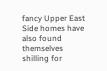fancy Upper East Side homes have also found themselves shilling for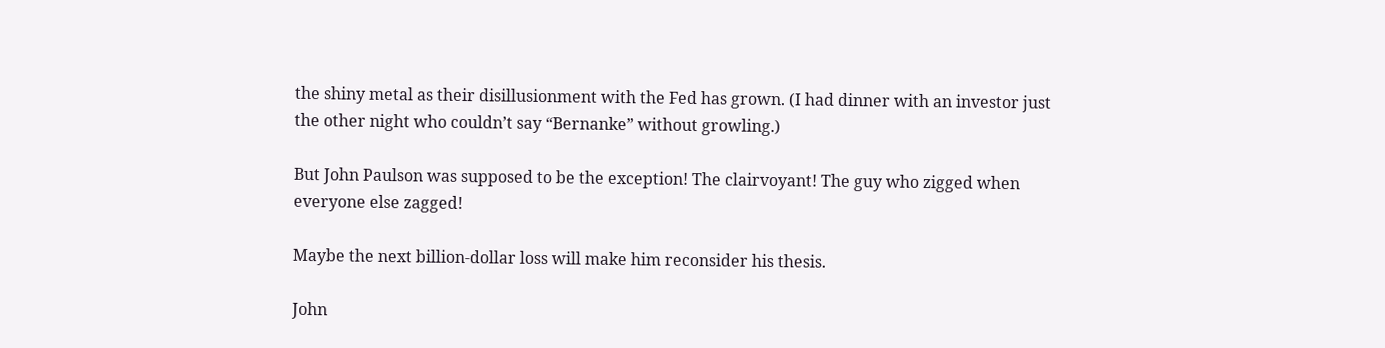the shiny metal as their disillusionment with the Fed has grown. (I had dinner with an investor just the other night who couldn’t say “Bernanke” without growling.)

But John Paulson was supposed to be the exception! The clairvoyant! The guy who zigged when everyone else zagged!

Maybe the next billion-dollar loss will make him reconsider his thesis.

John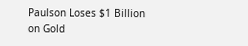Paulson Loses $1 Billion on Gold